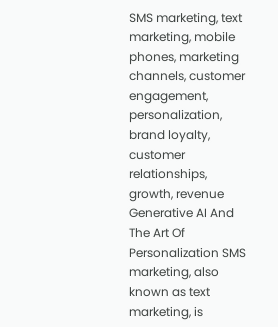SMS marketing, text marketing, mobile phones, marketing channels, customer engagement, personalization, brand loyalty, customer relationships, growth, revenue
Generative AI And The Art Of Personalization SMS marketing, also known as text marketing, is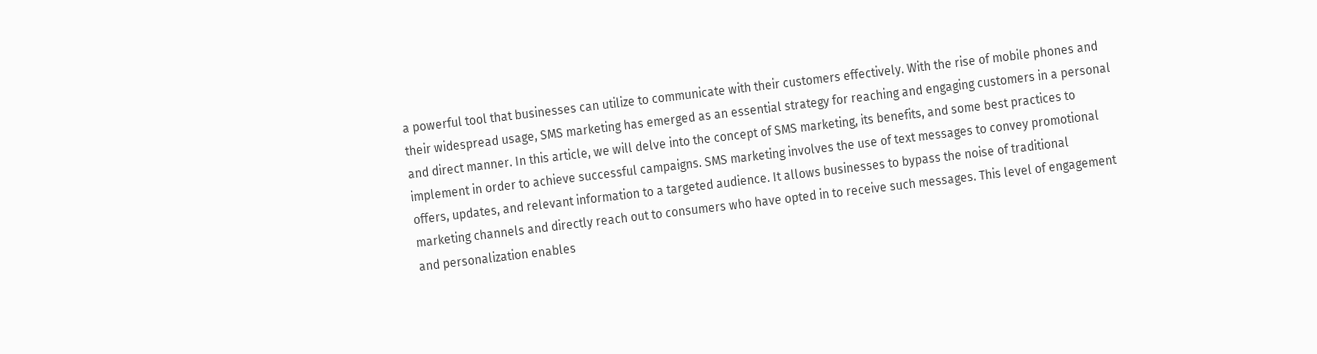a powerful tool that businesses can utilize to communicate with their customers effectively. With the rise of mobile phones and their widespread usage, SMS marketing has emerged as an essential strategy for reaching and engaging customers in a personal and direct manner. In this article, we will delve into the concept of SMS marketing, its benefits, and some best practices to implement in order to achieve successful campaigns. SMS marketing involves the use of text messages to convey promotional offers, updates, and relevant information to a targeted audience. It allows businesses to bypass the noise of traditional marketing channels and directly reach out to consumers who have opted in to receive such messages. This level of engagement and personalization enables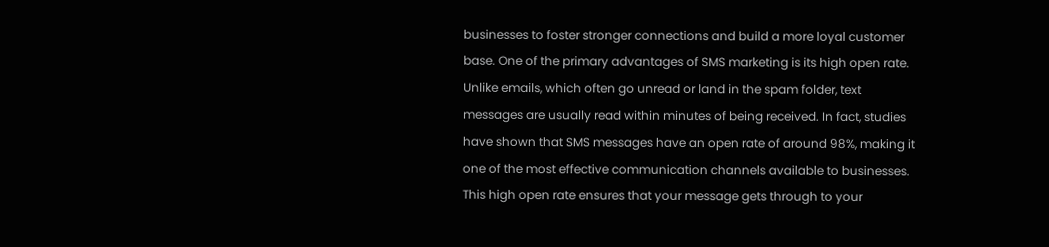businesses to foster stronger connections and build a more loyal customer base. One of the primary advantages of SMS marketing is its high open rate. Unlike emails, which often go unread or land in the spam folder, text messages are usually read within minutes of being received. In fact, studies have shown that SMS messages have an open rate of around 98%, making it one of the most effective communication channels available to businesses. This high open rate ensures that your message gets through to your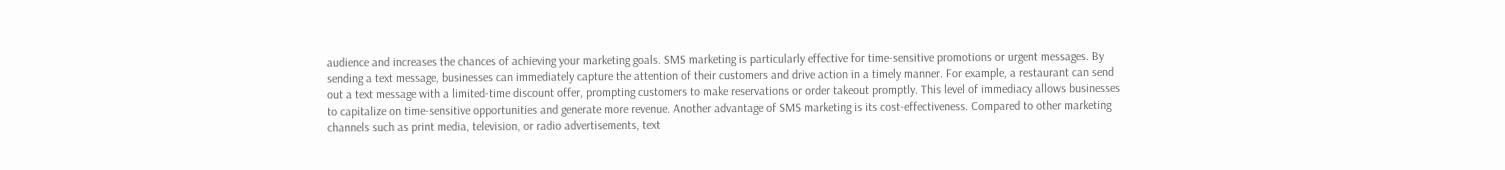audience and increases the chances of achieving your marketing goals. SMS marketing is particularly effective for time-sensitive promotions or urgent messages. By sending a text message, businesses can immediately capture the attention of their customers and drive action in a timely manner. For example, a restaurant can send out a text message with a limited-time discount offer, prompting customers to make reservations or order takeout promptly. This level of immediacy allows businesses to capitalize on time-sensitive opportunities and generate more revenue. Another advantage of SMS marketing is its cost-effectiveness. Compared to other marketing channels such as print media, television, or radio advertisements, text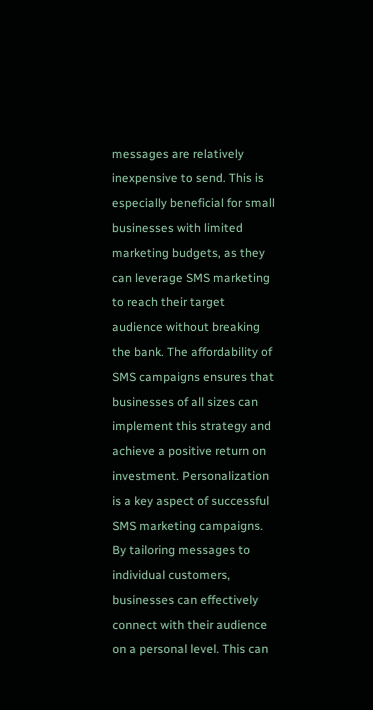messages are relatively inexpensive to send. This is especially beneficial for small businesses with limited marketing budgets, as they can leverage SMS marketing to reach their target audience without breaking the bank. The affordability of SMS campaigns ensures that businesses of all sizes can implement this strategy and achieve a positive return on investment. Personalization is a key aspect of successful SMS marketing campaigns. By tailoring messages to individual customers, businesses can effectively connect with their audience on a personal level. This can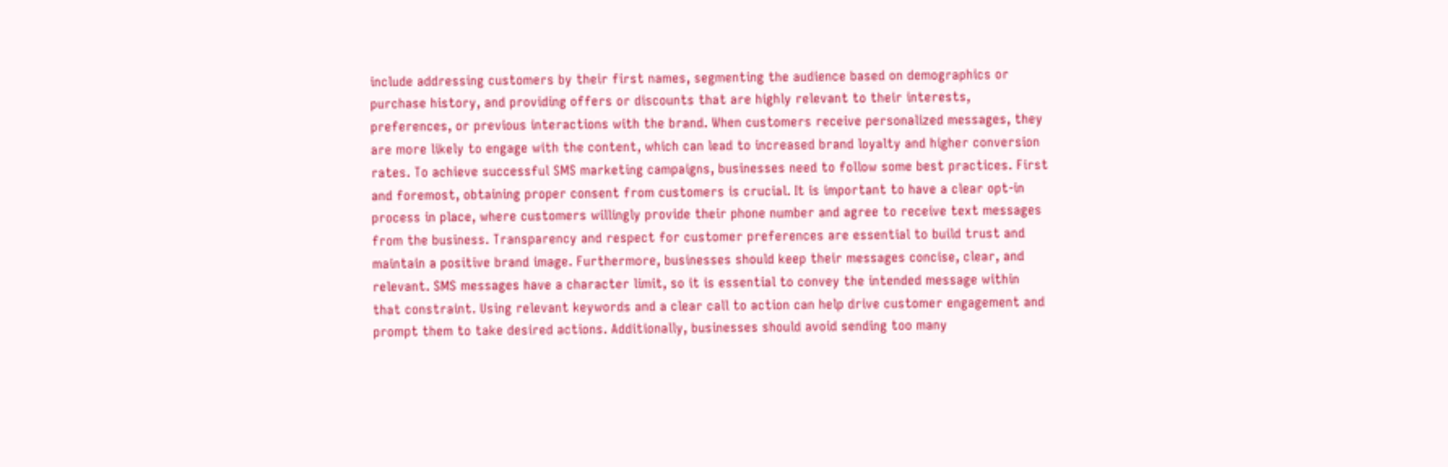include addressing customers by their first names, segmenting the audience based on demographics or purchase history, and providing offers or discounts that are highly relevant to their interests, preferences, or previous interactions with the brand. When customers receive personalized messages, they are more likely to engage with the content, which can lead to increased brand loyalty and higher conversion rates. To achieve successful SMS marketing campaigns, businesses need to follow some best practices. First and foremost, obtaining proper consent from customers is crucial. It is important to have a clear opt-in process in place, where customers willingly provide their phone number and agree to receive text messages from the business. Transparency and respect for customer preferences are essential to build trust and maintain a positive brand image. Furthermore, businesses should keep their messages concise, clear, and relevant. SMS messages have a character limit, so it is essential to convey the intended message within that constraint. Using relevant keywords and a clear call to action can help drive customer engagement and prompt them to take desired actions. Additionally, businesses should avoid sending too many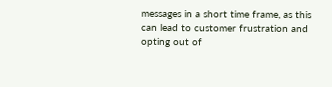messages in a short time frame, as this can lead to customer frustration and opting out of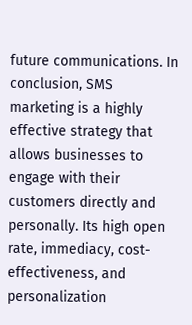future communications. In conclusion, SMS marketing is a highly effective strategy that allows businesses to engage with their customers directly and personally. Its high open rate, immediacy, cost-effectiveness, and personalization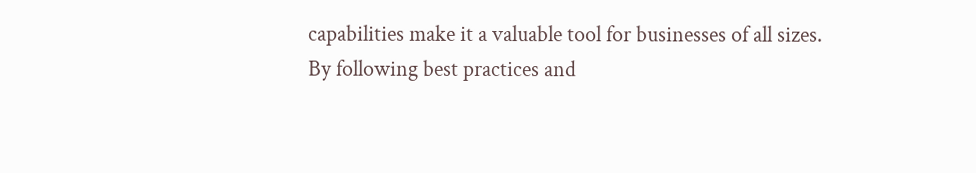capabilities make it a valuable tool for businesses of all sizes. By following best practices and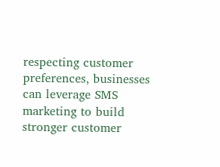respecting customer preferences, businesses can leverage SMS marketing to build stronger customer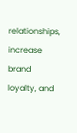relationships, increase brand loyalty, and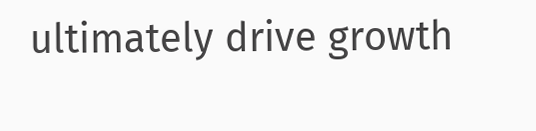ultimately drive growth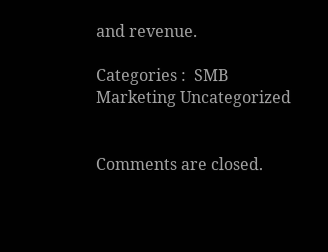and revenue.

Categories :  SMB Marketing Uncategorized


Comments are closed.